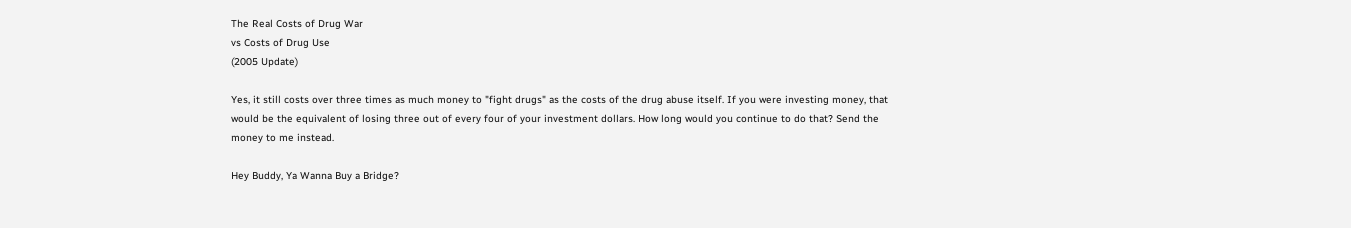The Real Costs of Drug War
vs Costs of Drug Use
(2005 Update)

Yes, it still costs over three times as much money to "fight drugs" as the costs of the drug abuse itself. If you were investing money, that would be the equivalent of losing three out of every four of your investment dollars. How long would you continue to do that? Send the money to me instead.

Hey Buddy, Ya Wanna Buy a Bridge?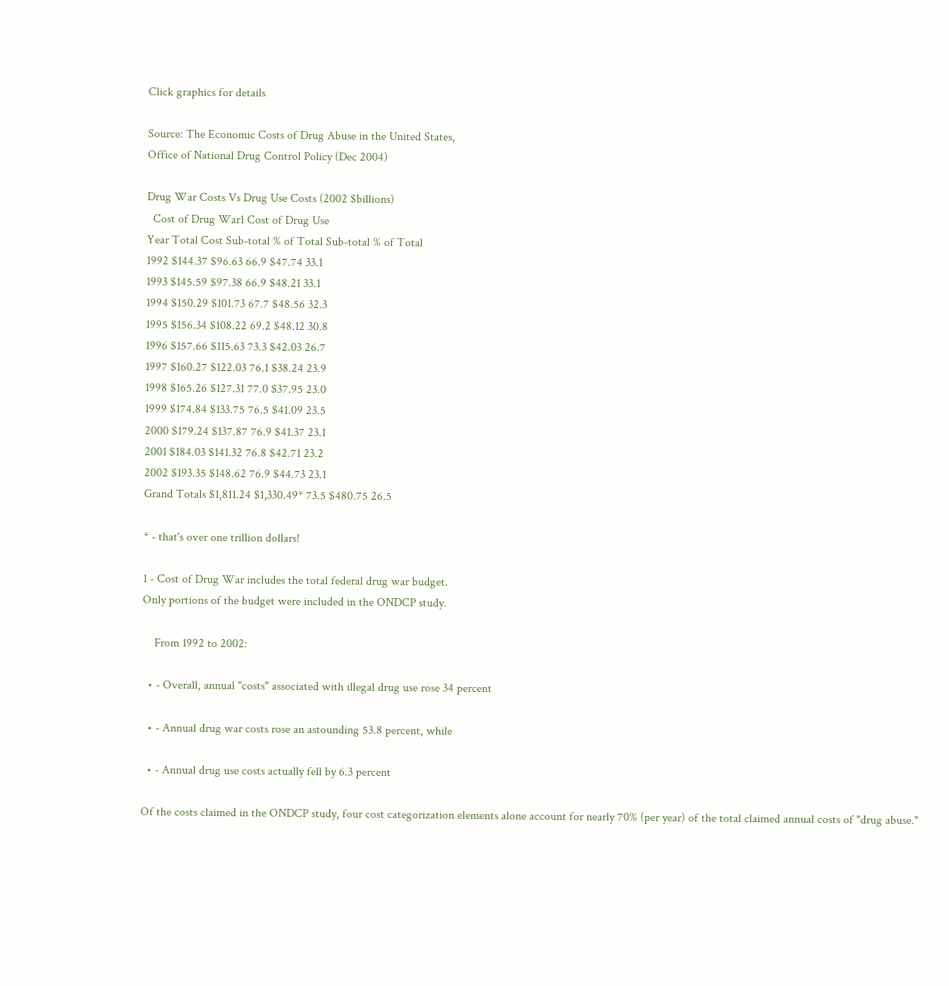Click graphics for details

Source: The Economic Costs of Drug Abuse in the United States,
Office of National Drug Control Policy (Dec 2004)

Drug War Costs Vs Drug Use Costs (2002 $billions)
  Cost of Drug War1 Cost of Drug Use
Year Total Cost Sub-total % of Total Sub-total % of Total
1992 $144.37 $96.63 66.9 $47.74 33.1
1993 $145.59 $97.38 66.9 $48.21 33.1
1994 $150.29 $101.73 67.7 $48.56 32.3
1995 $156.34 $108.22 69.2 $48.12 30.8
1996 $157.66 $115.63 73.3 $42.03 26.7
1997 $160.27 $122.03 76.1 $38.24 23.9
1998 $165.26 $127.31 77.0 $37.95 23.0
1999 $174.84 $133.75 76.5 $41.09 23.5
2000 $179.24 $137.87 76.9 $41.37 23.1
2001 $184.03 $141.32 76.8 $42.71 23.2
2002 $193.35 $148.62 76.9 $44.73 23.1
Grand Totals $1,811.24 $1,330.49* 73.5 $480.75 26.5

* - that's over one trillion dollars!

1 - Cost of Drug War includes the total federal drug war budget.
Only portions of the budget were included in the ONDCP study.

    From 1992 to 2002:

  • - Overall, annual "costs" associated with illegal drug use rose 34 percent

  • - Annual drug war costs rose an astounding 53.8 percent, while

  • - Annual drug use costs actually fell by 6.3 percent

Of the costs claimed in the ONDCP study, four cost categorization elements alone account for nearly 70% (per year) of the total claimed annual costs of "drug abuse."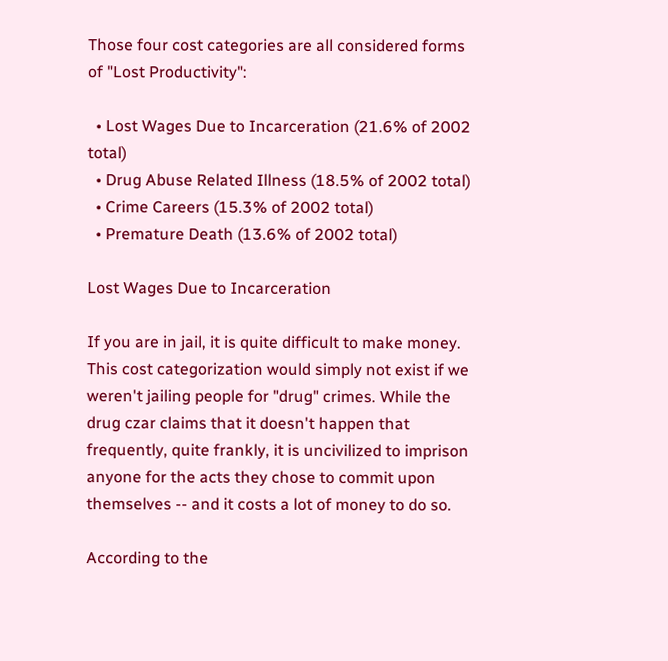Those four cost categories are all considered forms of "Lost Productivity":

  • Lost Wages Due to Incarceration (21.6% of 2002 total)
  • Drug Abuse Related Illness (18.5% of 2002 total)
  • Crime Careers (15.3% of 2002 total)
  • Premature Death (13.6% of 2002 total)

Lost Wages Due to Incarceration

If you are in jail, it is quite difficult to make money. This cost categorization would simply not exist if we weren't jailing people for "drug" crimes. While the drug czar claims that it doesn't happen that frequently, quite frankly, it is uncivilized to imprison anyone for the acts they chose to commit upon themselves -- and it costs a lot of money to do so.

According to the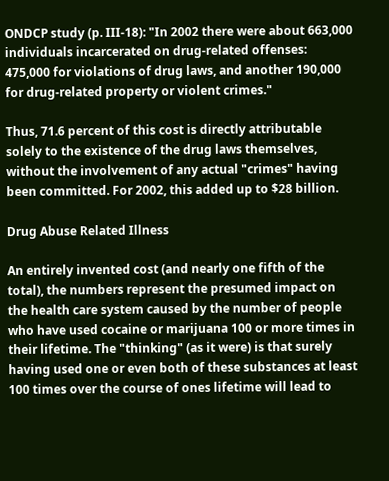ONDCP study (p. III-18): "In 2002 there were about 663,000 individuals incarcerated on drug-related offenses: 475,000 for violations of drug laws, and another 190,000 for drug-related property or violent crimes."

Thus, 71.6 percent of this cost is directly attributable solely to the existence of the drug laws themselves, without the involvement of any actual "crimes" having been committed. For 2002, this added up to $28 billion.

Drug Abuse Related Illness

An entirely invented cost (and nearly one fifth of the total), the numbers represent the presumed impact on the health care system caused by the number of people who have used cocaine or marijuana 100 or more times in their lifetime. The "thinking" (as it were) is that surely having used one or even both of these substances at least 100 times over the course of ones lifetime will lead to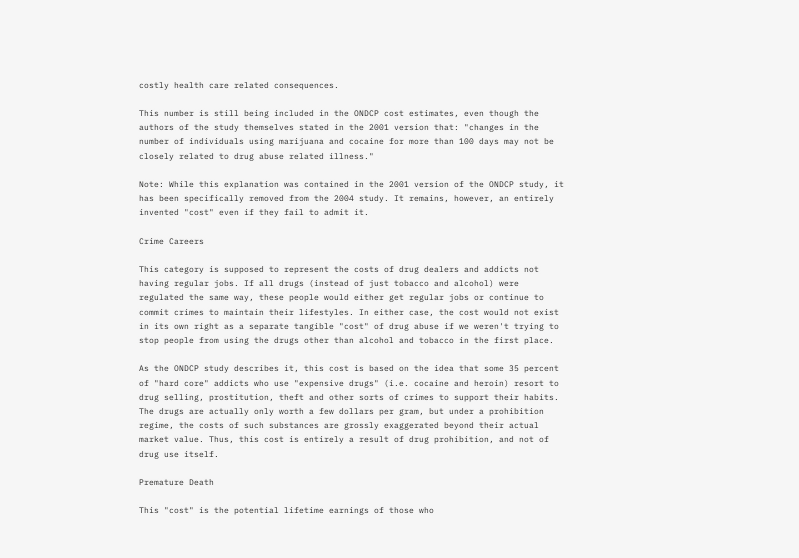costly health care related consequences.

This number is still being included in the ONDCP cost estimates, even though the authors of the study themselves stated in the 2001 version that: "changes in the number of individuals using marijuana and cocaine for more than 100 days may not be closely related to drug abuse related illness."

Note: While this explanation was contained in the 2001 version of the ONDCP study, it has been specifically removed from the 2004 study. It remains, however, an entirely invented "cost" even if they fail to admit it.

Crime Careers

This category is supposed to represent the costs of drug dealers and addicts not having regular jobs. If all drugs (instead of just tobacco and alcohol) were regulated the same way, these people would either get regular jobs or continue to commit crimes to maintain their lifestyles. In either case, the cost would not exist in its own right as a separate tangible "cost" of drug abuse if we weren't trying to stop people from using the drugs other than alcohol and tobacco in the first place.

As the ONDCP study describes it, this cost is based on the idea that some 35 percent of "hard core" addicts who use "expensive drugs" (i.e. cocaine and heroin) resort to drug selling, prostitution, theft and other sorts of crimes to support their habits. The drugs are actually only worth a few dollars per gram, but under a prohibition regime, the costs of such substances are grossly exaggerated beyond their actual market value. Thus, this cost is entirely a result of drug prohibition, and not of drug use itself.

Premature Death

This "cost" is the potential lifetime earnings of those who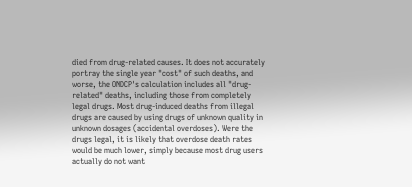died from drug-related causes. It does not accurately portray the single year "cost" of such deaths, and worse, the ONDCP's calculation includes all "drug-related" deaths, including those from completely legal drugs. Most drug-induced deaths from illegal drugs are caused by using drugs of unknown quality in unknown dosages (accidental overdoses). Were the drugs legal, it is likely that overdose death rates would be much lower, simply because most drug users actually do not want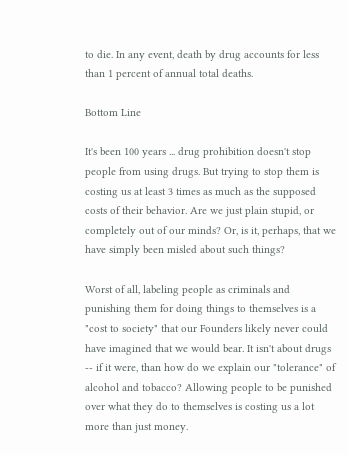to die. In any event, death by drug accounts for less than 1 percent of annual total deaths.

Bottom Line

It's been 100 years ... drug prohibition doesn't stop people from using drugs. But trying to stop them is costing us at least 3 times as much as the supposed costs of their behavior. Are we just plain stupid, or completely out of our minds? Or, is it, perhaps, that we have simply been misled about such things?

Worst of all, labeling people as criminals and punishing them for doing things to themselves is a "cost to society" that our Founders likely never could have imagined that we would bear. It isn't about drugs -- if it were, than how do we explain our "tolerance" of alcohol and tobacco? Allowing people to be punished over what they do to themselves is costing us a lot more than just money.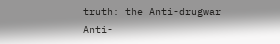truth: the Anti-drugwar Anti-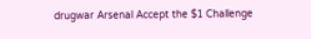drugwar Arsenal Accept the $1 Challenge